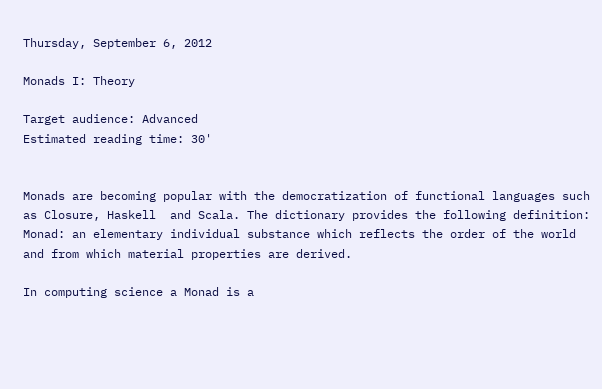Thursday, September 6, 2012

Monads I: Theory

Target audience: Advanced
Estimated reading time: 30'


Monads are becoming popular with the democratization of functional languages such as Closure, Haskell  and Scala. The dictionary provides the following definition:
Monad: an elementary individual substance which reflects the order of the world and from which material properties are derived.

In computing science a Monad is a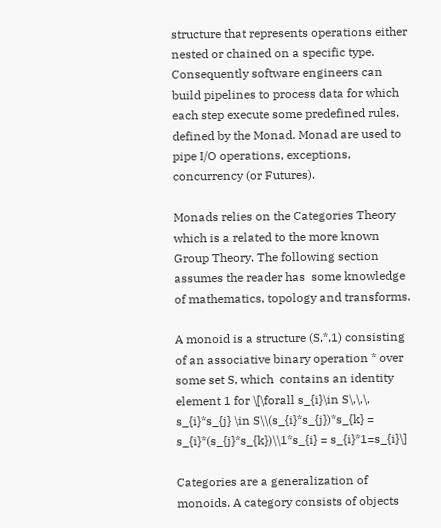structure that represents operations either nested or chained on a specific type. Consequently software engineers can build pipelines to process data for which each step execute some predefined rules, defined by the Monad. Monad are used to pipe I/O operations, exceptions, concurrency (or Futures).

Monads relies on the Categories Theory which is a related to the more known Group Theory. The following section assumes the reader has  some knowledge of mathematics, topology and transforms.

A monoid is a structure (S,*,1) consisting of an associative binary operation * over some set S, which  contains an identity element 1 for \[\forall s_{i}\in S\,\,\, s_{i}*s_{j} \in S\\(s_{i}*s_{j})*s_{k} = s_{i}*(s_{j}*s_{k})\\1*s_{i} = s_{i}*1=s_{i}\]

Categories are a generalization of monoids. A category consists of objects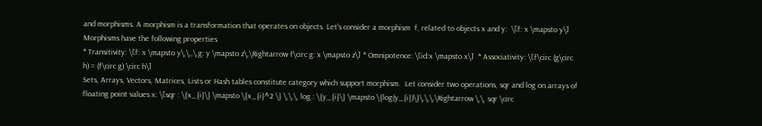and morphisms. A morphism is a transformation that operates on objects. Let's consider a morphism  f, related to objects x and y:  \[f: x \mapsto y\] Morphisms have the following properties
* Transitivity: \[f: x \mapsto y\,\,,\,g: y \mapsto z\,\Rightarrow f\circ g: x \mapsto z\] * Omnipotence: \[id:x \mapsto x\]  * Associativity: \[f\circ (g\circ h) = (f\circ g) \circ h\]
Sets, Arrays, Vectors, Matrices, Lists or Hash tables constitute category which support morphism.  Let consider two operations, sqr and log on arrays of floating point values x: \[sqr : \{x_{i}\} \mapsto \{x_{i}^2 \} \,\,\, log : \{y_{i}\} \mapsto \{log(y_{i})\}\,\,\,\Rightarrow \,\, sqr \circ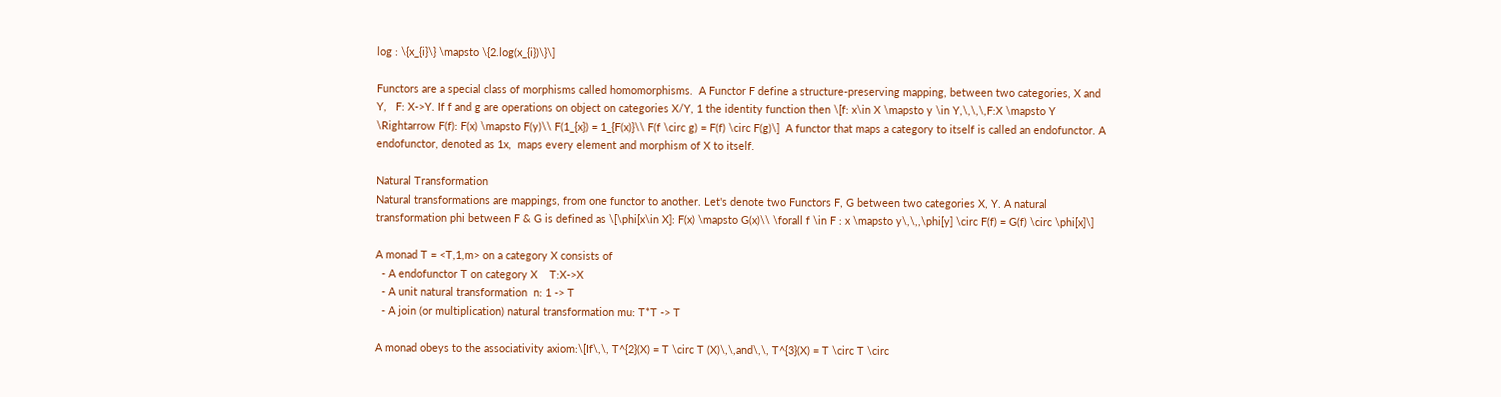log : \{x_{i}\} \mapsto \{2.log(x_{i})\}\]

Functors are a special class of morphisms called homomorphisms.  A Functor F define a structure-preserving mapping, between two categories, X and Y,   F: X->Y. If f and g are operations on object on categories X/Y, 1 the identity function then \[f: x\in X \mapsto y \in Y,\,\,\,F:X \mapsto Y \Rightarrow F(f): F(x) \mapsto F(y)\\ F(1_{x}) = 1_{F(x)}\\ F(f \circ g) = F(f) \circ F(g)\]  A functor that maps a category to itself is called an endofunctor. A endofunctor, denoted as 1x,  maps every element and morphism of X to itself.

Natural Transformation
Natural transformations are mappings, from one functor to another. Let's denote two Functors F, G between two categories X, Y. A natural transformation phi between F & G is defined as \[\phi[x\in X]: F(x) \mapsto G(x)\\ \forall f \in F : x \mapsto y\,\,,\phi[y] \circ F(f) = G(f) \circ \phi[x]\]

A monad T = <T,1,m> on a category X consists of
  - A endofunctor T on category X    T:X->X
  - A unit natural transformation  n: 1 -> T
  - A join (or multiplication) natural transformation mu: T*T -> T

A monad obeys to the associativity axiom:\[If\,\, T^{2}(X) = T \circ T (X)\,\,and\,\, T^{3}(X) = T \circ T \circ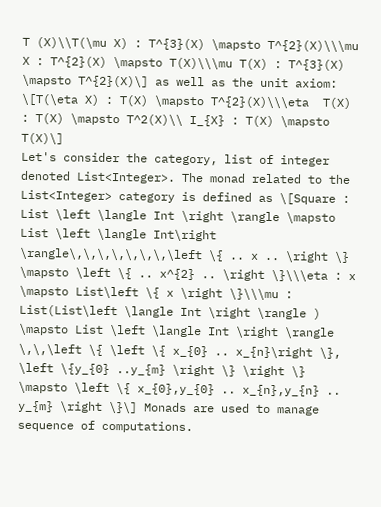T (X)\\T(\mu X) : T^{3}(X) \mapsto T^{2}(X)\\\mu X : T^{2}(X) \mapsto T(X)\\\mu T(X) : T^{3}(X) \mapsto T^{2}(X)\] as well as the unit axiom: \[T(\eta X) : T(X) \mapsto T^{2}(X)\\\eta  T(X) : T(X) \mapsto T^2(X)\\ I_{X} : T(X) \mapsto T(X)\]
Let's consider the category, list of integer denoted List<Integer>. The monad related to the List<Integer> category is defined as \[Square : List \left \langle Int \right \rangle \mapsto List \left \langle Int\right \rangle\,\,\,\,\,\,\,\left \{ .. x .. \right \} \mapsto \left \{ .. x^{2} .. \right \}\\\eta : x \mapsto List\left \{ x \right \}\\\mu : List(List\left \langle Int \right \rangle ) \mapsto List \left \langle Int \right \rangle \,\,\left \{ \left \{ x_{0} .. x_{n}\right \}, \left \{y_{0} ..y_{m} \right \} \right \} \mapsto \left \{ x_{0},y_{0} .. x_{n},y_{n} .. y_{m} \right \}\] Monads are used to manage sequence of computations.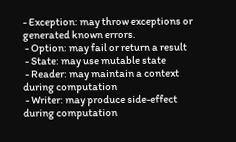- Exception: may throw exceptions or generated known errors.
 - Option: may fail or return a result
 - State: may use mutable state
 - Reader: may maintain a context during computation
 - Writer: may produce side-effect during computation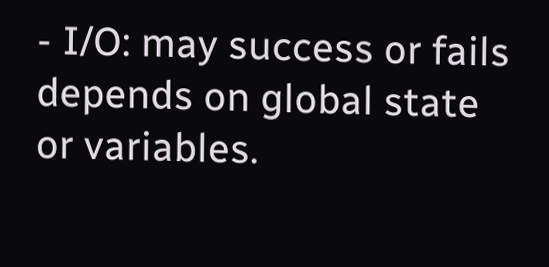- I/O: may success or fails depends on global state or variables.